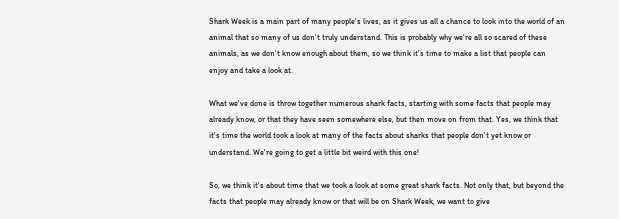Shark Week is a main part of many people's lives, as it gives us all a chance to look into the world of an animal that so many of us don't truly understand. This is probably why we're all so scared of these animals, as we don't know enough about them, so we think it's time to make a list that people can enjoy and take a look at.

What we've done is throw together numerous shark facts, starting with some facts that people may already know, or that they have seen somewhere else, but then move on from that. Yes, we think that it's time the world took a look at many of the facts about sharks that people don't yet know or understand. We're going to get a little bit weird with this one!

So, we think it's about time that we took a look at some great shark facts. Not only that, but beyond the facts that people may already know or that will be on Shark Week, we want to give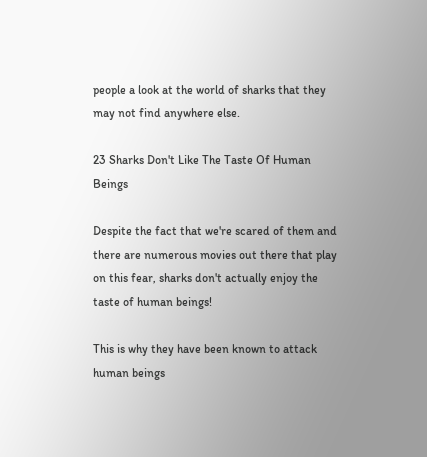people a look at the world of sharks that they may not find anywhere else.

23 Sharks Don't Like The Taste Of Human Beings

Despite the fact that we're scared of them and there are numerous movies out there that play on this fear, sharks don't actually enjoy the taste of human beings!

This is why they have been known to attack human beings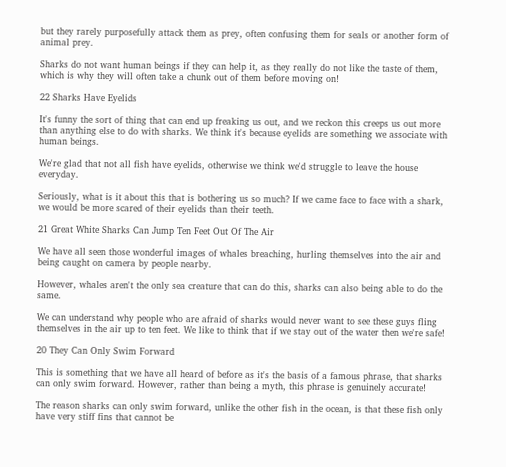but they rarely purposefully attack them as prey, often confusing them for seals or another form of animal prey.

Sharks do not want human beings if they can help it, as they really do not like the taste of them, which is why they will often take a chunk out of them before moving on!

22 Sharks Have Eyelids

It's funny the sort of thing that can end up freaking us out, and we reckon this creeps us out more than anything else to do with sharks. We think it's because eyelids are something we associate with human beings.

We're glad that not all fish have eyelids, otherwise we think we'd struggle to leave the house everyday.

Seriously, what is it about this that is bothering us so much? If we came face to face with a shark, we would be more scared of their eyelids than their teeth.

21 Great White Sharks Can Jump Ten Feet Out Of The Air

We have all seen those wonderful images of whales breaching, hurling themselves into the air and being caught on camera by people nearby.

However, whales aren't the only sea creature that can do this, sharks can also being able to do the same.

We can understand why people who are afraid of sharks would never want to see these guys fling themselves in the air up to ten feet. We like to think that if we stay out of the water then we're safe!

20 They Can Only Swim Forward

This is something that we have all heard of before as it's the basis of a famous phrase, that sharks can only swim forward. However, rather than being a myth, this phrase is genuinely accurate!

The reason sharks can only swim forward, unlike the other fish in the ocean, is that these fish only have very stiff fins that cannot be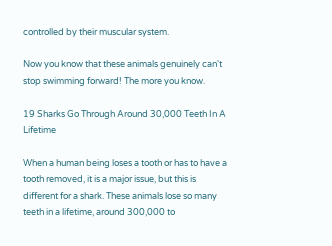controlled by their muscular system.

Now you know that these animals genuinely can't stop swimming forward! The more you know.

19 Sharks Go Through Around 30,000 Teeth In A Lifetime

When a human being loses a tooth or has to have a tooth removed, it is a major issue, but this is different for a shark. These animals lose so many teeth in a lifetime, around 300,000 to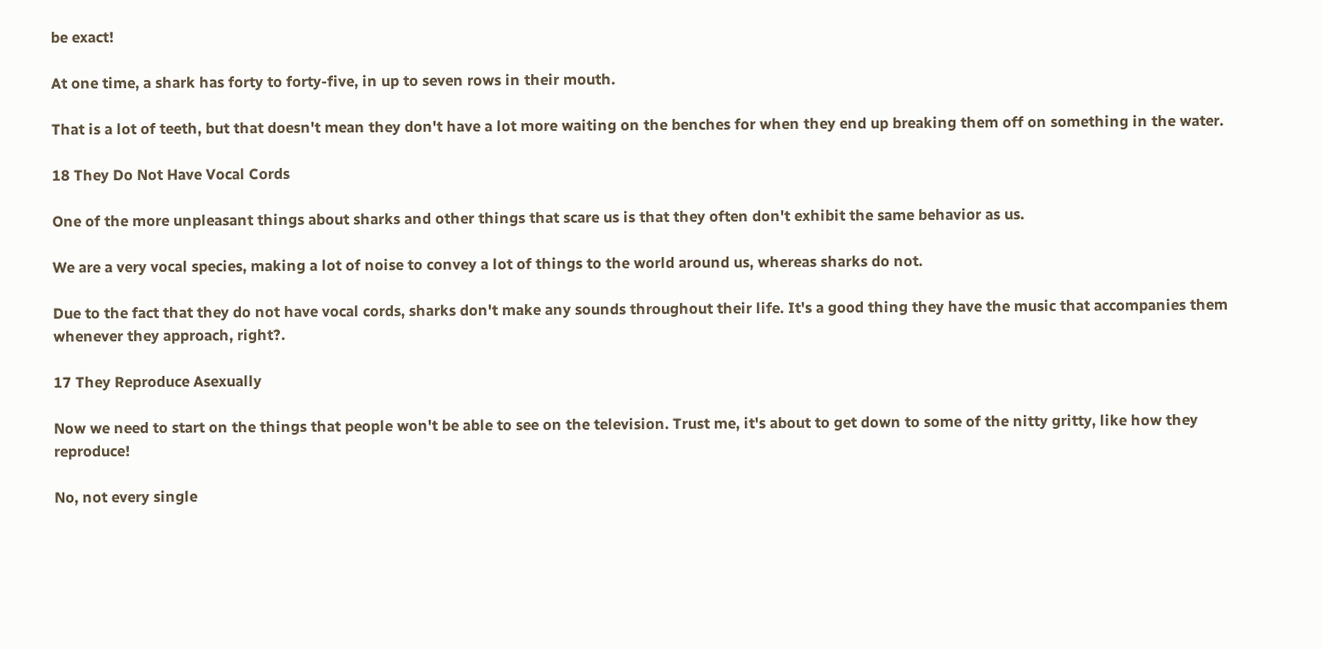be exact!

At one time, a shark has forty to forty-five, in up to seven rows in their mouth.

That is a lot of teeth, but that doesn't mean they don't have a lot more waiting on the benches for when they end up breaking them off on something in the water.

18 They Do Not Have Vocal Cords

One of the more unpleasant things about sharks and other things that scare us is that they often don't exhibit the same behavior as us.

We are a very vocal species, making a lot of noise to convey a lot of things to the world around us, whereas sharks do not.

Due to the fact that they do not have vocal cords, sharks don't make any sounds throughout their life. It's a good thing they have the music that accompanies them whenever they approach, right?.

17 They Reproduce Asexually

Now we need to start on the things that people won't be able to see on the television. Trust me, it's about to get down to some of the nitty gritty, like how they reproduce!

No, not every single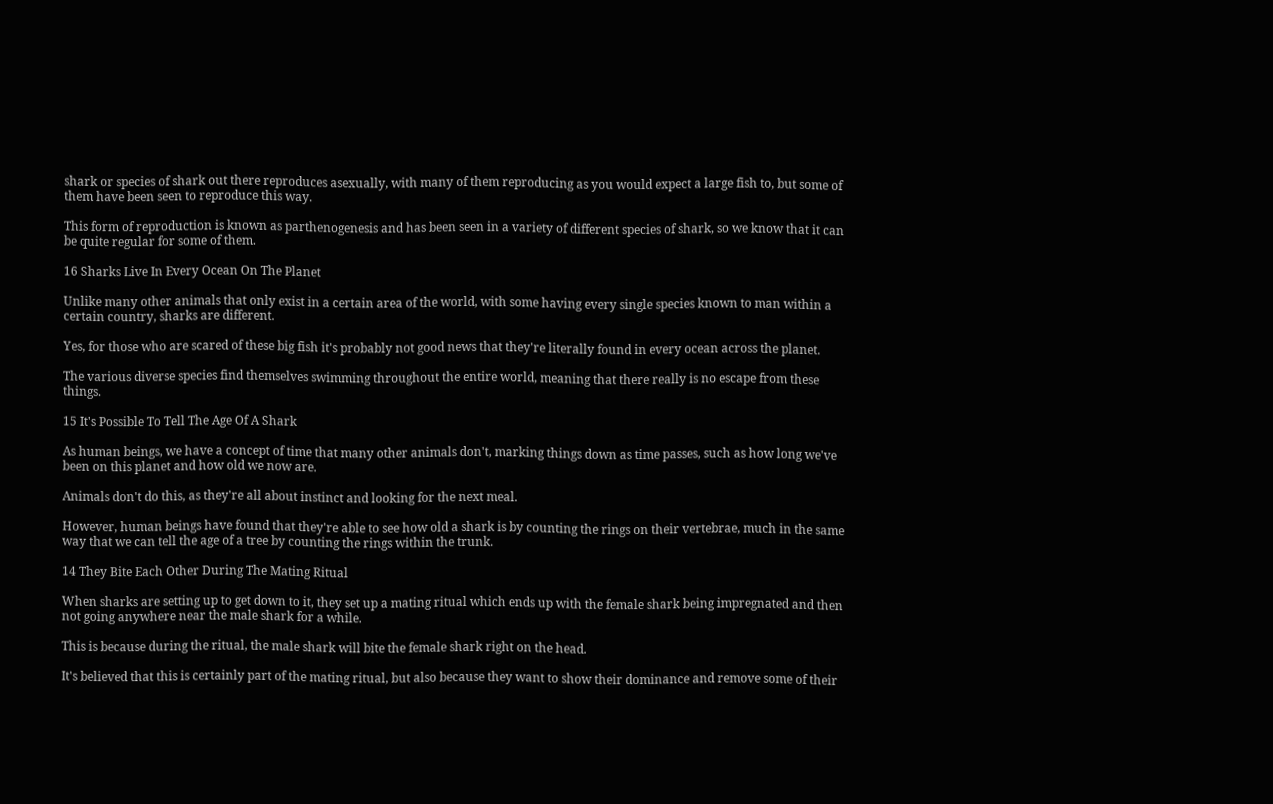shark or species of shark out there reproduces asexually, with many of them reproducing as you would expect a large fish to, but some of them have been seen to reproduce this way.

This form of reproduction is known as parthenogenesis and has been seen in a variety of different species of shark, so we know that it can be quite regular for some of them.

16 Sharks Live In Every Ocean On The Planet

Unlike many other animals that only exist in a certain area of the world, with some having every single species known to man within a certain country, sharks are different.

Yes, for those who are scared of these big fish it's probably not good news that they're literally found in every ocean across the planet.

The various diverse species find themselves swimming throughout the entire world, meaning that there really is no escape from these things.

15 It's Possible To Tell The Age Of A Shark

As human beings, we have a concept of time that many other animals don't, marking things down as time passes, such as how long we've been on this planet and how old we now are.

Animals don't do this, as they're all about instinct and looking for the next meal.

However, human beings have found that they're able to see how old a shark is by counting the rings on their vertebrae, much in the same way that we can tell the age of a tree by counting the rings within the trunk.

14 They Bite Each Other During The Mating Ritual

When sharks are setting up to get down to it, they set up a mating ritual which ends up with the female shark being impregnated and then not going anywhere near the male shark for a while.

This is because during the ritual, the male shark will bite the female shark right on the head.

It's believed that this is certainly part of the mating ritual, but also because they want to show their dominance and remove some of their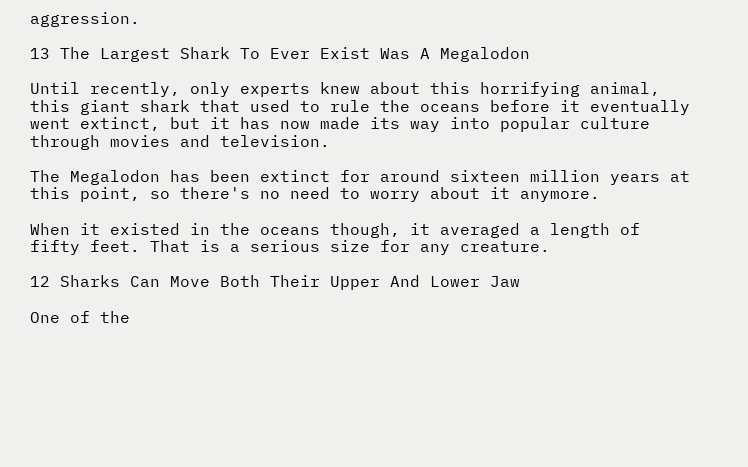aggression.

13 The Largest Shark To Ever Exist Was A Megalodon

Until recently, only experts knew about this horrifying animal, this giant shark that used to rule the oceans before it eventually went extinct, but it has now made its way into popular culture through movies and television.

The Megalodon has been extinct for around sixteen million years at this point, so there's no need to worry about it anymore.

When it existed in the oceans though, it averaged a length of fifty feet. That is a serious size for any creature.

12 Sharks Can Move Both Their Upper And Lower Jaw

One of the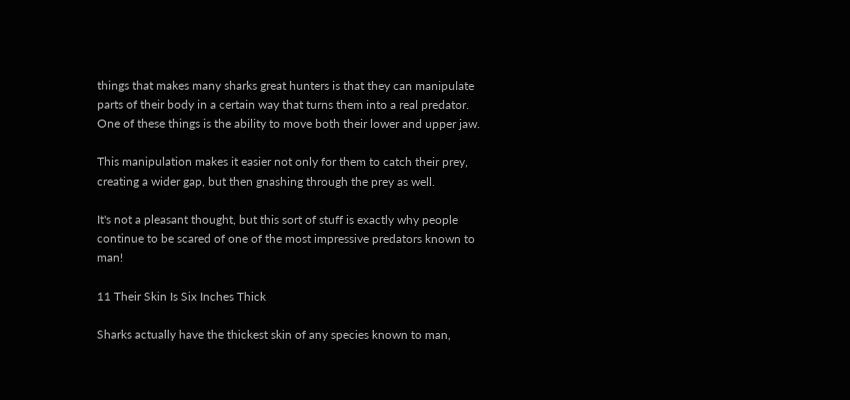things that makes many sharks great hunters is that they can manipulate parts of their body in a certain way that turns them into a real predator. One of these things is the ability to move both their lower and upper jaw.

This manipulation makes it easier not only for them to catch their prey, creating a wider gap, but then gnashing through the prey as well.

It's not a pleasant thought, but this sort of stuff is exactly why people continue to be scared of one of the most impressive predators known to man!

11 Their Skin Is Six Inches Thick

Sharks actually have the thickest skin of any species known to man,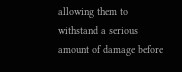allowing them to withstand a serious amount of damage before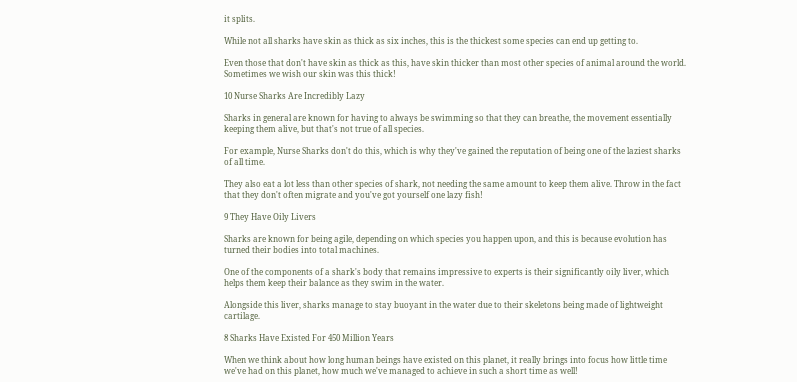it splits.

While not all sharks have skin as thick as six inches, this is the thickest some species can end up getting to.

Even those that don't have skin as thick as this, have skin thicker than most other species of animal around the world. Sometimes we wish our skin was this thick!

10 Nurse Sharks Are Incredibly Lazy

Sharks in general are known for having to always be swimming so that they can breathe, the movement essentially keeping them alive, but that's not true of all species.

For example, Nurse Sharks don't do this, which is why they've gained the reputation of being one of the laziest sharks of all time.

They also eat a lot less than other species of shark, not needing the same amount to keep them alive. Throw in the fact that they don't often migrate and you've got yourself one lazy fish!

9 They Have Oily Livers

Sharks are known for being agile, depending on which species you happen upon, and this is because evolution has turned their bodies into total machines.

One of the components of a shark's body that remains impressive to experts is their significantly oily liver, which helps them keep their balance as they swim in the water.

Alongside this liver, sharks manage to stay buoyant in the water due to their skeletons being made of lightweight cartilage.

8 Sharks Have Existed For 450 Million Years

When we think about how long human beings have existed on this planet, it really brings into focus how little time we've had on this planet, how much we've managed to achieve in such a short time as well!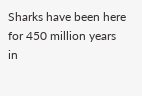Sharks have been here for 450 million years in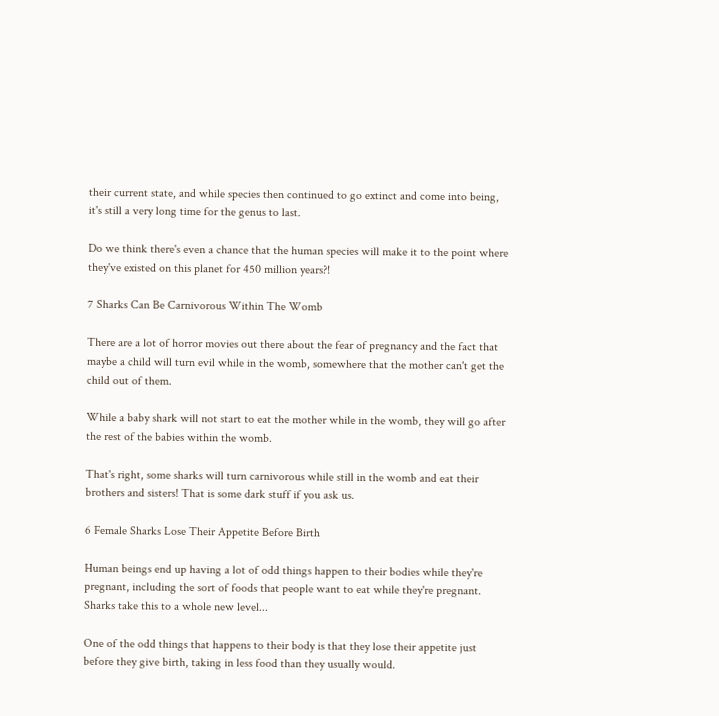their current state, and while species then continued to go extinct and come into being, it's still a very long time for the genus to last.

Do we think there's even a chance that the human species will make it to the point where they've existed on this planet for 450 million years?!

7 Sharks Can Be Carnivorous Within The Womb

There are a lot of horror movies out there about the fear of pregnancy and the fact that maybe a child will turn evil while in the womb, somewhere that the mother can't get the child out of them.

While a baby shark will not start to eat the mother while in the womb, they will go after the rest of the babies within the womb.

That's right, some sharks will turn carnivorous while still in the womb and eat their brothers and sisters! That is some dark stuff if you ask us.

6 Female Sharks Lose Their Appetite Before Birth

Human beings end up having a lot of odd things happen to their bodies while they're pregnant, including the sort of foods that people want to eat while they're pregnant. Sharks take this to a whole new level...

One of the odd things that happens to their body is that they lose their appetite just before they give birth, taking in less food than they usually would.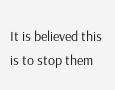It is believed this is to stop them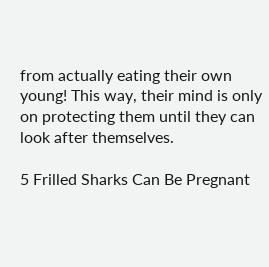from actually eating their own young! This way, their mind is only on protecting them until they can look after themselves.

5 Frilled Sharks Can Be Pregnant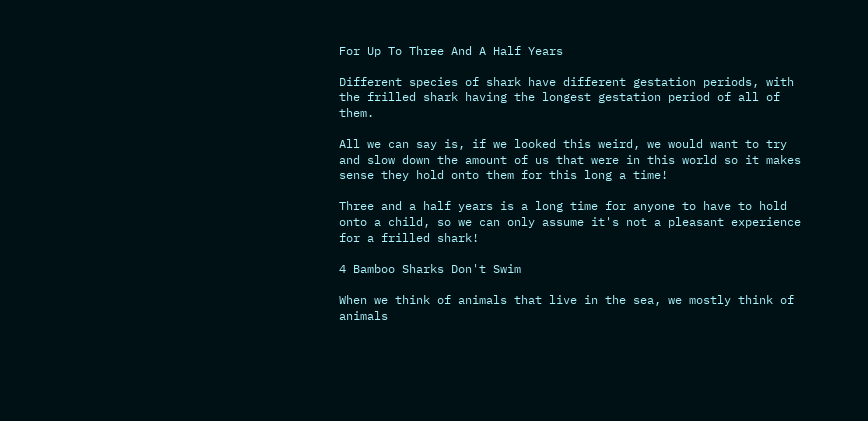For Up To Three And A Half Years

Different species of shark have different gestation periods, with the frilled shark having the longest gestation period of all of them.

All we can say is, if we looked this weird, we would want to try and slow down the amount of us that were in this world so it makes sense they hold onto them for this long a time!

Three and a half years is a long time for anyone to have to hold onto a child, so we can only assume it's not a pleasant experience for a frilled shark!

4 Bamboo Sharks Don't Swim

When we think of animals that live in the sea, we mostly think of animals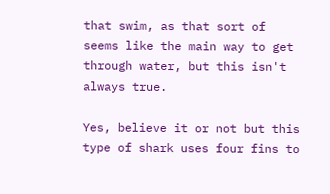that swim, as that sort of seems like the main way to get through water, but this isn't always true.

Yes, believe it or not but this type of shark uses four fins to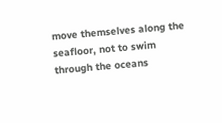move themselves along the seafloor, not to swim through the oceans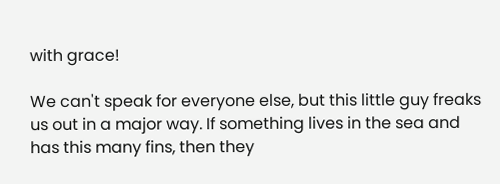with grace!

We can't speak for everyone else, but this little guy freaks us out in a major way. If something lives in the sea and has this many fins, then they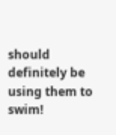should definitely be using them to swim!